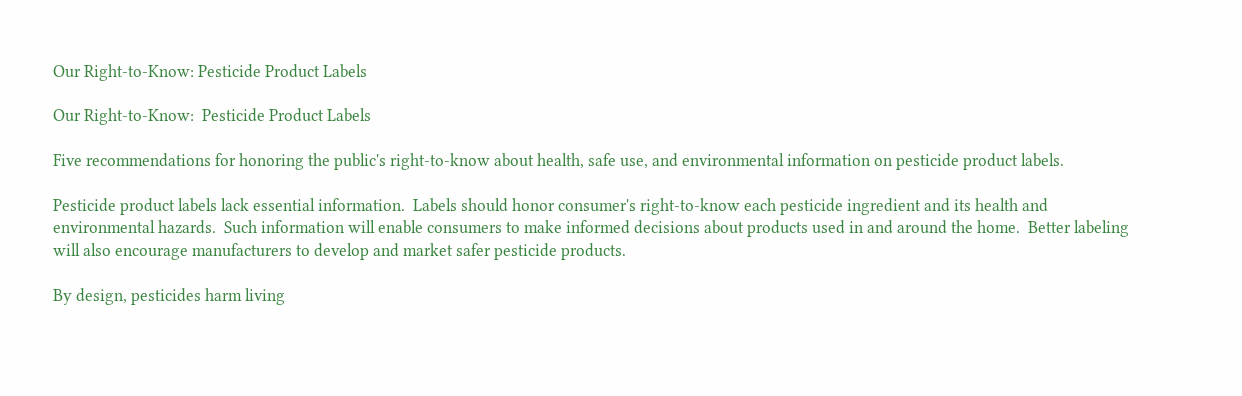Our Right-to-Know: Pesticide Product Labels

Our Right-to-Know:  Pesticide Product Labels

Five recommendations for honoring the public's right-to-know about health, safe use, and environmental information on pesticide product labels.

Pesticide product labels lack essential information.  Labels should honor consumer's right-to-know each pesticide ingredient and its health and environmental hazards.  Such information will enable consumers to make informed decisions about products used in and around the home.  Better labeling will also encourage manufacturers to develop and market safer pesticide products.

By design, pesticides harm living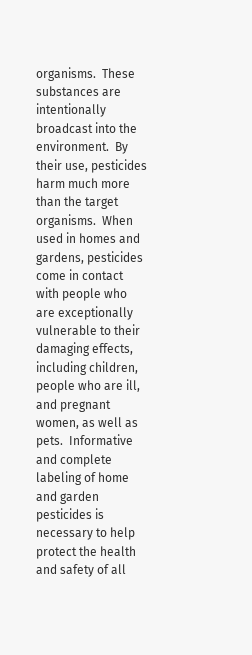organisms.  These substances are intentionally broadcast into the environment.  By their use, pesticides harm much more than the target organisms.  When used in homes and gardens, pesticides come in contact with people who are exceptionally vulnerable to their damaging effects, including children, people who are ill, and pregnant women, as well as pets.  Informative and complete labeling of home and garden pesticides is necessary to help protect the health and safety of all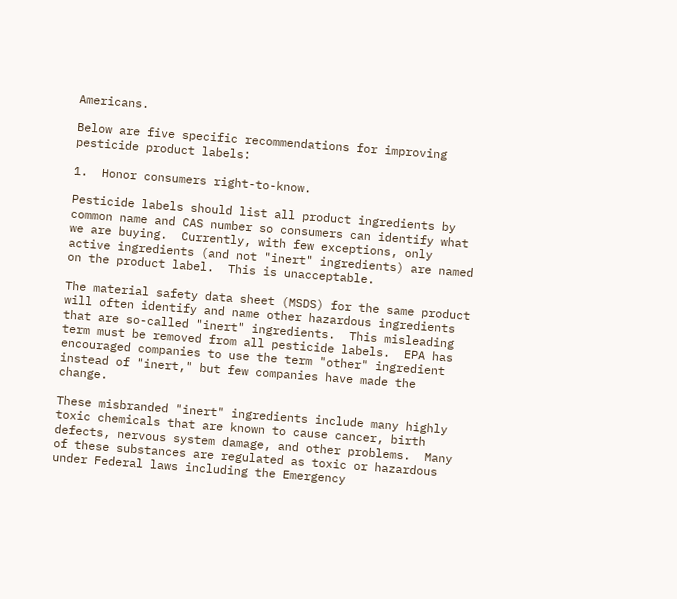Americans.

Below are five specific recommendations for improving pesticide product labels:

1.  Honor consumers right-to-know.

Pesticide labels should list all product ingredients by common name and CAS number so consumers can identify what we are buying.  Currently, with few exceptions, only active ingredients (and not "inert" ingredients) are named on the product label.  This is unacceptable.

The material safety data sheet (MSDS) for the same product will often identify and name other hazardous ingredients that are so-called "inert" ingredients.  This misleading term must be removed from all pesticide labels.  EPA has encouraged companies to use the term "other" ingredient instead of "inert," but few companies have made the change.

These misbranded "inert" ingredients include many highly toxic chemicals that are known to cause cancer, birth defects, nervous system damage, and other problems.  Many of these substances are regulated as toxic or hazardous under Federal laws including the Emergency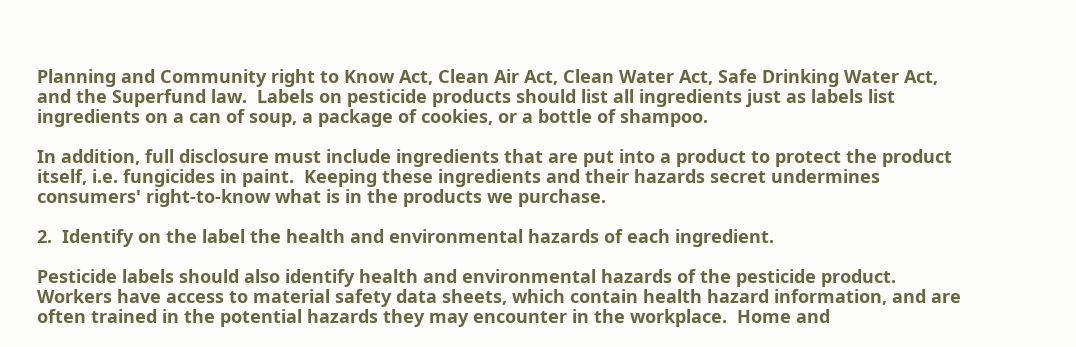Planning and Community right to Know Act, Clean Air Act, Clean Water Act, Safe Drinking Water Act, and the Superfund law.  Labels on pesticide products should list all ingredients just as labels list ingredients on a can of soup, a package of cookies, or a bottle of shampoo.

In addition, full disclosure must include ingredients that are put into a product to protect the product itself, i.e. fungicides in paint.  Keeping these ingredients and their hazards secret undermines consumers' right-to-know what is in the products we purchase.

2.  Identify on the label the health and environmental hazards of each ingredient.

Pesticide labels should also identify health and environmental hazards of the pesticide product.  Workers have access to material safety data sheets, which contain health hazard information, and are often trained in the potential hazards they may encounter in the workplace.  Home and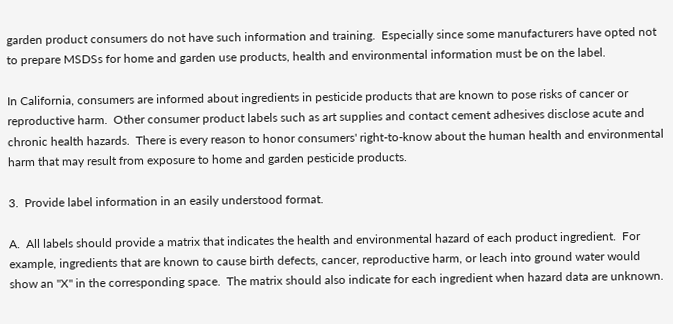garden product consumers do not have such information and training.  Especially since some manufacturers have opted not to prepare MSDSs for home and garden use products, health and environmental information must be on the label.

In California, consumers are informed about ingredients in pesticide products that are known to pose risks of cancer or reproductive harm.  Other consumer product labels such as art supplies and contact cement adhesives disclose acute and chronic health hazards.  There is every reason to honor consumers' right-to-know about the human health and environmental harm that may result from exposure to home and garden pesticide products.

3.  Provide label information in an easily understood format.

A.  All labels should provide a matrix that indicates the health and environmental hazard of each product ingredient.  For example, ingredients that are known to cause birth defects, cancer, reproductive harm, or leach into ground water would show an "X" in the corresponding space.  The matrix should also indicate for each ingredient when hazard data are unknown.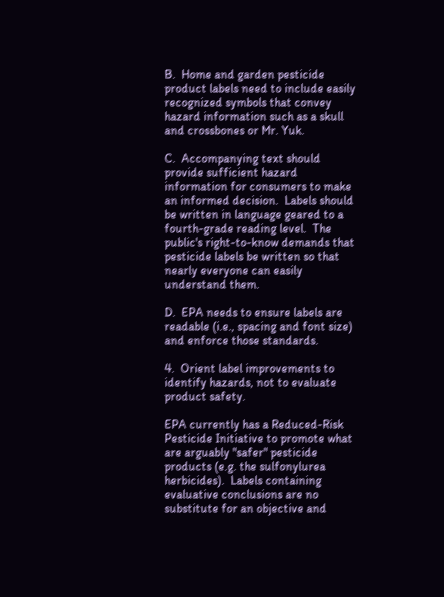B.  Home and garden pesticide product labels need to include easily recognized symbols that convey hazard information such as a skull and crossbones or Mr. Yuk.

C.  Accompanying text should provide sufficient hazard information for consumers to make an informed decision.  Labels should be written in language geared to a fourth-grade reading level.  The public's right-to-know demands that pesticide labels be written so that nearly everyone can easily understand them.

D.  EPA needs to ensure labels are readable (i.e., spacing and font size) and enforce those standards.

4.  Orient label improvements to identify hazards, not to evaluate product safety.

EPA currently has a Reduced-Risk Pesticide Initiative to promote what are arguably "safer" pesticide products (e.g. the sulfonylurea herbicides).  Labels containing evaluative conclusions are no substitute for an objective and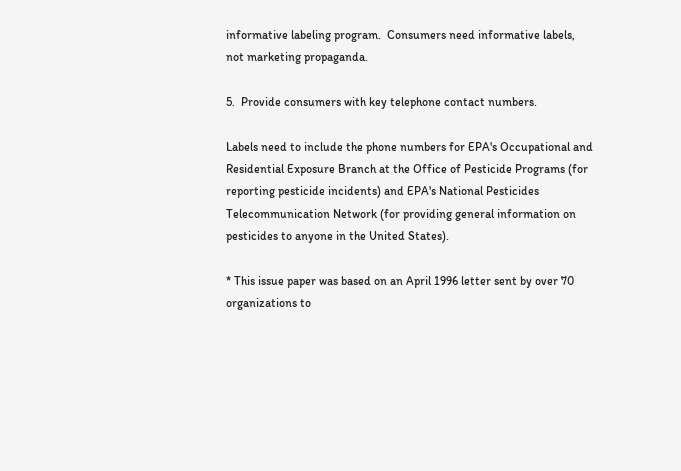informative labeling program.  Consumers need informative labels, not marketing propaganda.

5.  Provide consumers with key telephone contact numbers.

Labels need to include the phone numbers for EPA's Occupational and Residential Exposure Branch at the Office of Pesticide Programs (for reporting pesticide incidents) and EPA's National Pesticides Telecommunication Network (for providing general information on pesticides to anyone in the United States).

* This issue paper was based on an April 1996 letter sent by over 70 organizations to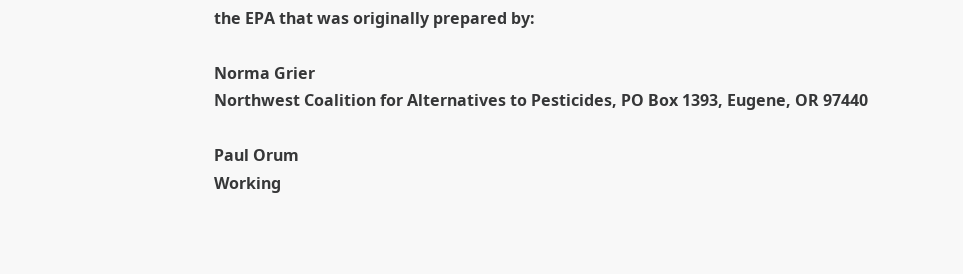the EPA that was originally prepared by:

Norma Grier
Northwest Coalition for Alternatives to Pesticides, PO Box 1393, Eugene, OR 97440

Paul Orum
Working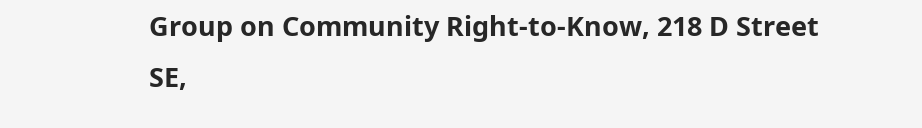Group on Community Right-to-Know, 218 D Street SE,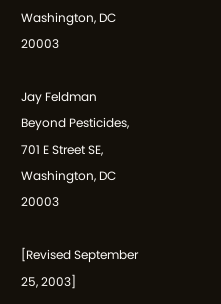Washington, DC 20003

Jay Feldman
Beyond Pesticides, 701 E Street SE, Washington, DC 20003

[Revised September 25, 2003]